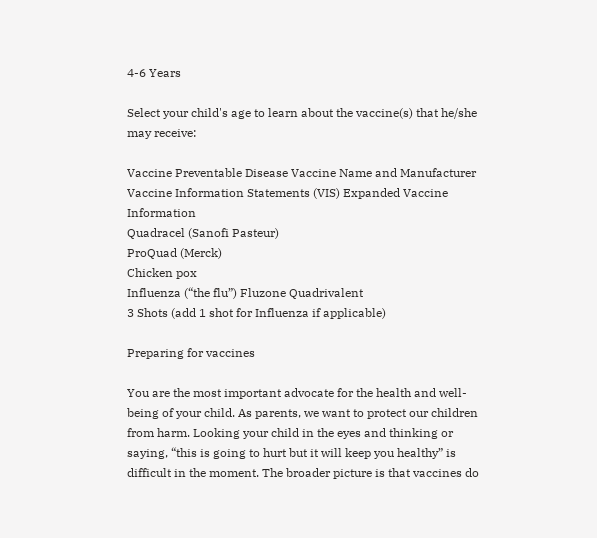4-6 Years

Select your child's age to learn about the vaccine(s) that he/she may receive:

Vaccine Preventable Disease Vaccine Name and Manufacturer Vaccine Information Statements (VIS) Expanded Vaccine Information
Quadracel (Sanofi Pasteur)
ProQuad (Merck)
Chicken pox
Influenza (“the flu”) Fluzone Quadrivalent
3 Shots (add 1 shot for Influenza if applicable)

Preparing for vaccines

You are the most important advocate for the health and well-being of your child. As parents, we want to protect our children from harm. Looking your child in the eyes and thinking or saying, “this is going to hurt but it will keep you healthy” is difficult in the moment. The broader picture is that vaccines do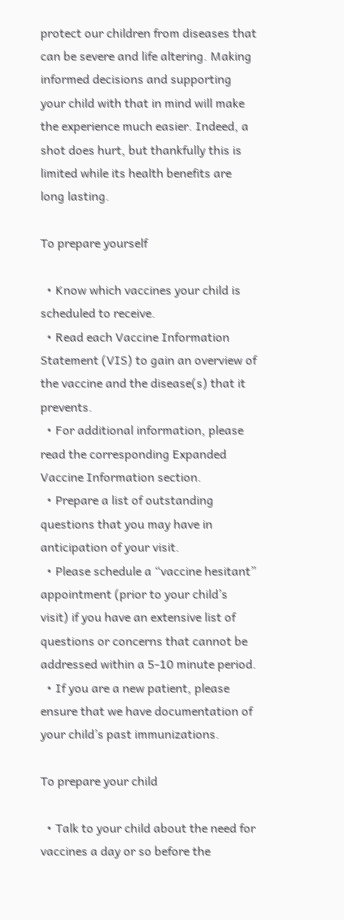protect our children from diseases that can be severe and life altering. Making informed decisions and supporting your child with that in mind will make the experience much easier. Indeed, a shot does hurt, but thankfully this is limited while its health benefits are long lasting.

To prepare yourself

  • Know which vaccines your child is scheduled to receive.
  • Read each Vaccine Information Statement (VIS) to gain an overview of the vaccine and the disease(s) that it prevents.
  • For additional information, please read the corresponding Expanded Vaccine Information section.
  • Prepare a list of outstanding questions that you may have in anticipation of your visit.
  • Please schedule a “vaccine hesitant” appointment (prior to your child’s visit) if you have an extensive list of questions or concerns that cannot be addressed within a 5-10 minute period.
  • If you are a new patient, please ensure that we have documentation of your child’s past immunizations.

To prepare your child

  • Talk to your child about the need for vaccines a day or so before the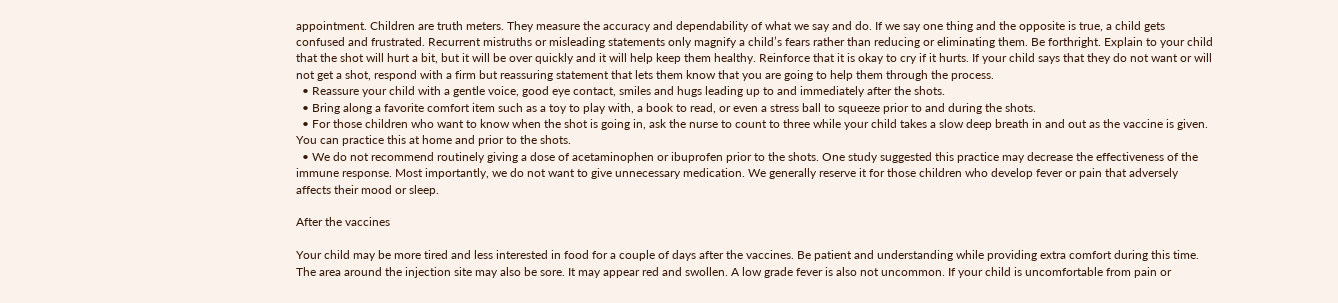appointment. Children are truth meters. They measure the accuracy and dependability of what we say and do. If we say one thing and the opposite is true, a child gets confused and frustrated. Recurrent mistruths or misleading statements only magnify a child’s fears rather than reducing or eliminating them. Be forthright. Explain to your child that the shot will hurt a bit, but it will be over quickly and it will help keep them healthy. Reinforce that it is okay to cry if it hurts. If your child says that they do not want or will not get a shot, respond with a firm but reassuring statement that lets them know that you are going to help them through the process.
  • Reassure your child with a gentle voice, good eye contact, smiles and hugs leading up to and immediately after the shots.
  • Bring along a favorite comfort item such as a toy to play with, a book to read, or even a stress ball to squeeze prior to and during the shots.
  • For those children who want to know when the shot is going in, ask the nurse to count to three while your child takes a slow deep breath in and out as the vaccine is given. You can practice this at home and prior to the shots.
  • We do not recommend routinely giving a dose of acetaminophen or ibuprofen prior to the shots. One study suggested this practice may decrease the effectiveness of the immune response. Most importantly, we do not want to give unnecessary medication. We generally reserve it for those children who develop fever or pain that adversely affects their mood or sleep.

After the vaccines

Your child may be more tired and less interested in food for a couple of days after the vaccines. Be patient and understanding while providing extra comfort during this time. The area around the injection site may also be sore. It may appear red and swollen. A low grade fever is also not uncommon. If your child is uncomfortable from pain or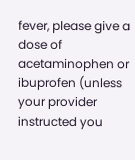fever, please give a dose of acetaminophen or ibuprofen (unless your provider instructed you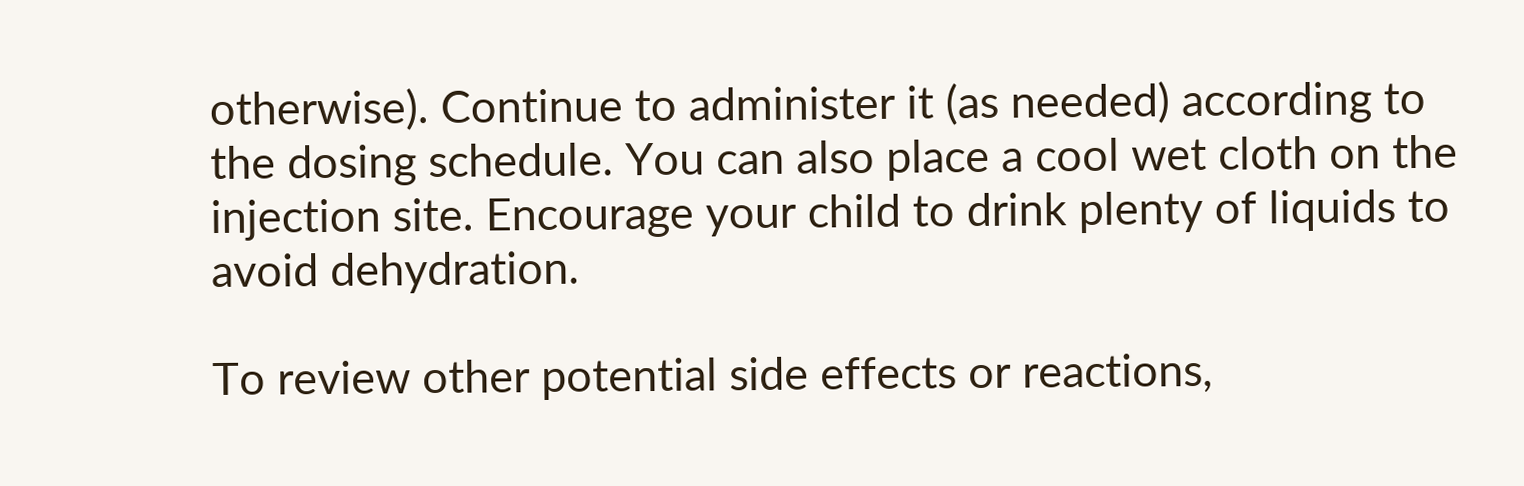otherwise). Continue to administer it (as needed) according to the dosing schedule. You can also place a cool wet cloth on the injection site. Encourage your child to drink plenty of liquids to avoid dehydration.

To review other potential side effects or reactions,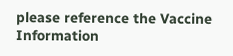please reference the Vaccine Information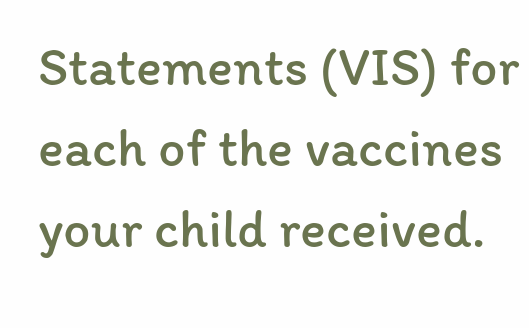Statements (VIS) for each of the vaccines your child received.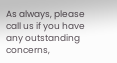As always, please call us if you have any outstanding concerns,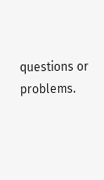questions or problems.